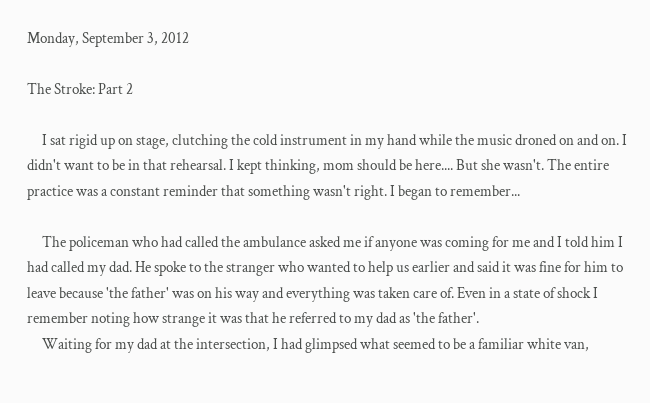Monday, September 3, 2012

The Stroke: Part 2

     I sat rigid up on stage, clutching the cold instrument in my hand while the music droned on and on. I didn't want to be in that rehearsal. I kept thinking, mom should be here.... But she wasn't. The entire practice was a constant reminder that something wasn't right. I began to remember...

     The policeman who had called the ambulance asked me if anyone was coming for me and I told him I had called my dad. He spoke to the stranger who wanted to help us earlier and said it was fine for him to leave because 'the father' was on his way and everything was taken care of. Even in a state of shock I remember noting how strange it was that he referred to my dad as 'the father'.
     Waiting for my dad at the intersection, I had glimpsed what seemed to be a familiar white van,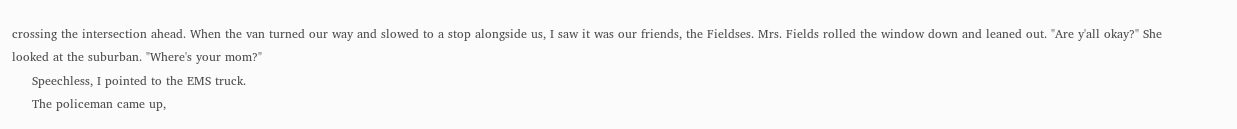crossing the intersection ahead. When the van turned our way and slowed to a stop alongside us, I saw it was our friends, the Fieldses. Mrs. Fields rolled the window down and leaned out. "Are y'all okay?" She looked at the suburban. "Where's your mom?"
     Speechless, I pointed to the EMS truck.
     The policeman came up,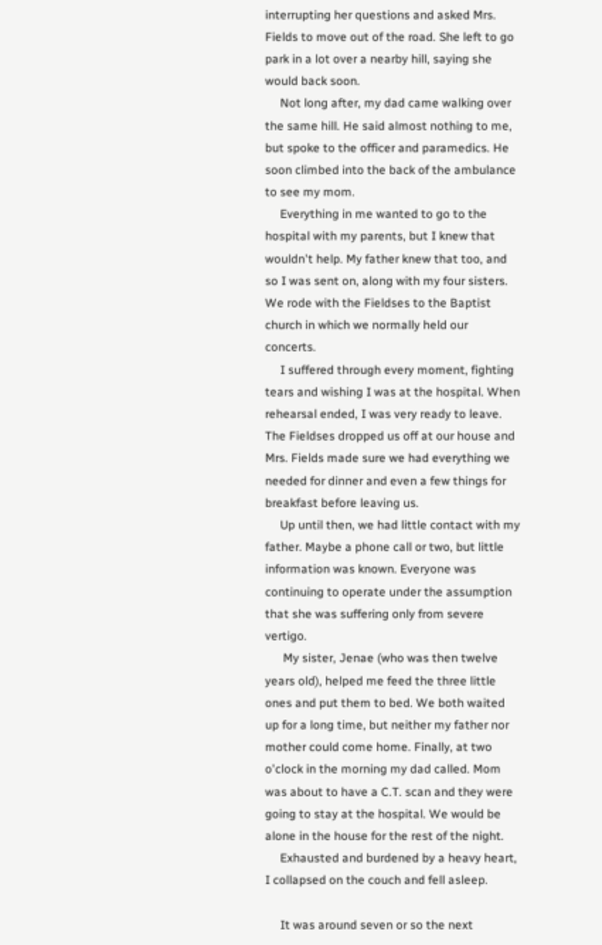interrupting her questions and asked Mrs. Fields to move out of the road. She left to go park in a lot over a nearby hill, saying she would back soon.
     Not long after, my dad came walking over the same hill. He said almost nothing to me, but spoke to the officer and paramedics. He soon climbed into the back of the ambulance to see my mom.
     Everything in me wanted to go to the hospital with my parents, but I knew that wouldn't help. My father knew that too, and so I was sent on, along with my four sisters. We rode with the Fieldses to the Baptist church in which we normally held our concerts.
     I suffered through every moment, fighting tears and wishing I was at the hospital. When rehearsal ended, I was very ready to leave. The Fieldses dropped us off at our house and Mrs. Fields made sure we had everything we needed for dinner and even a few things for breakfast before leaving us.
     Up until then, we had little contact with my father. Maybe a phone call or two, but little information was known. Everyone was continuing to operate under the assumption that she was suffering only from severe vertigo.
      My sister, Jenae (who was then twelve years old), helped me feed the three little ones and put them to bed. We both waited up for a long time, but neither my father nor mother could come home. Finally, at two o'clock in the morning my dad called. Mom was about to have a C.T. scan and they were going to stay at the hospital. We would be alone in the house for the rest of the night.
     Exhausted and burdened by a heavy heart, I collapsed on the couch and fell asleep.

     It was around seven or so the next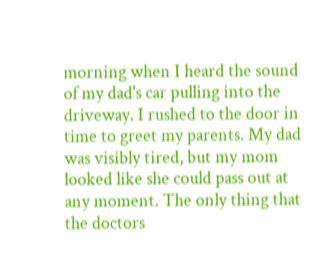morning when I heard the sound of my dad's car pulling into the driveway. I rushed to the door in time to greet my parents. My dad was visibly tired, but my mom looked like she could pass out at any moment. The only thing that the doctors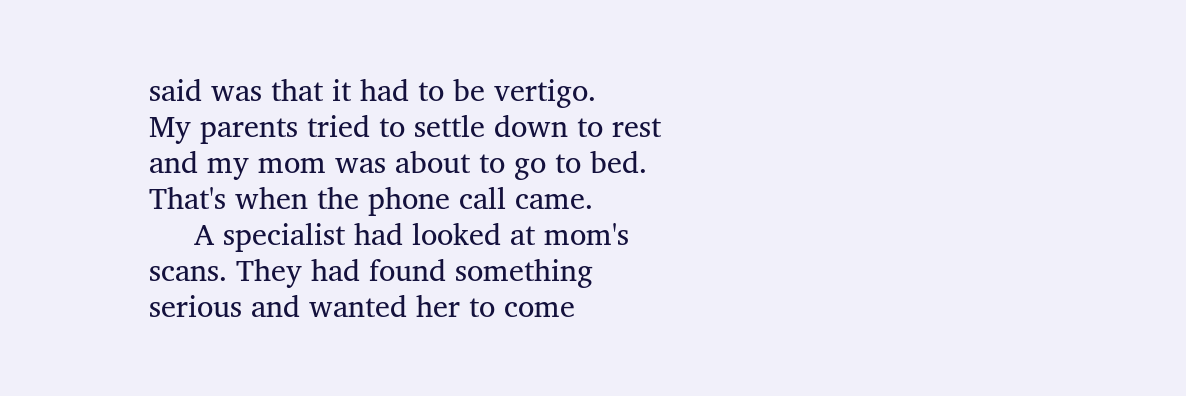said was that it had to be vertigo.
My parents tried to settle down to rest and my mom was about to go to bed. That's when the phone call came.
     A specialist had looked at mom's scans. They had found something serious and wanted her to come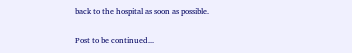back to the hospital as soon as possible.

Post to be continued...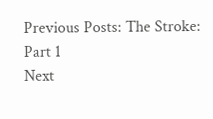Previous Posts: The Stroke: Part 1
Next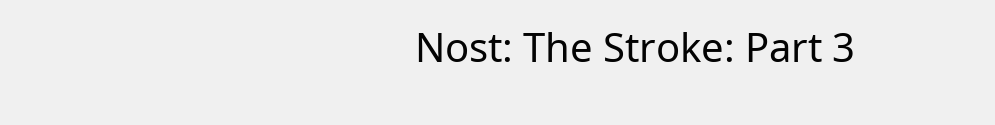Nost: The Stroke: Part 3